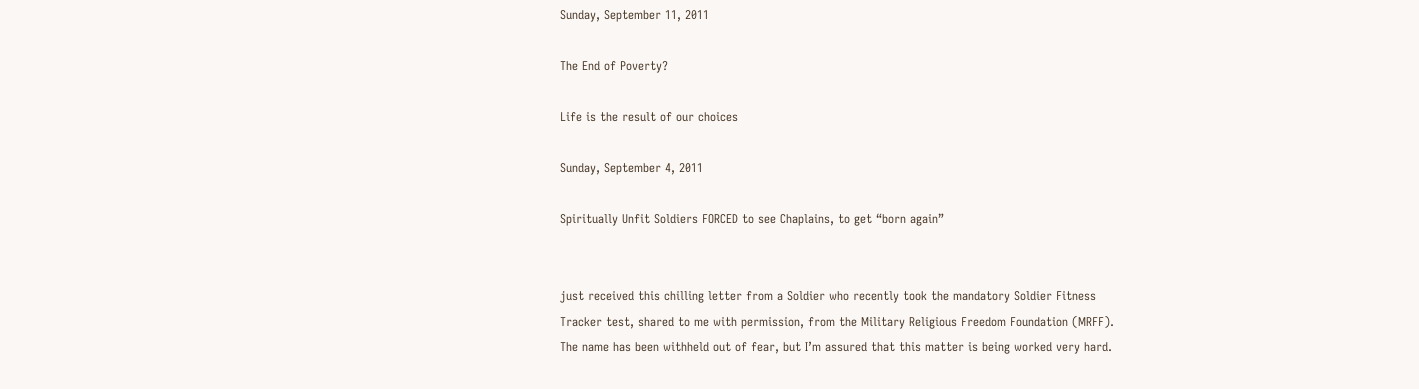Sunday, September 11, 2011

The End of Poverty?

Life is the result of our choices

Sunday, September 4, 2011

Spiritually Unfit Soldiers FORCED to see Chaplains, to get “born again”


just received this chilling letter from a Soldier who recently took the mandatory Soldier Fitness Tracker test, shared to me with permission, from the Military Religious Freedom Foundation (MRFF). The name has been withheld out of fear, but I’m assured that this matter is being worked very hard.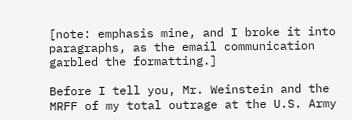[note: emphasis mine, and I broke it into paragraphs, as the email communication garbled the formatting.]

Before I tell you, Mr. Weinstein and the MRFF of my total outrage at the U.S. Army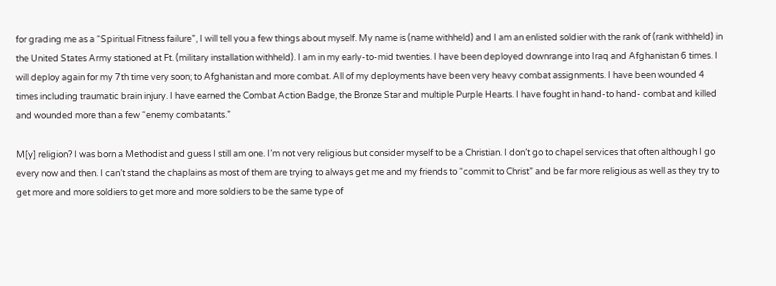for grading me as a “Spiritual Fitness failure”, I will tell you a few things about myself. My name is (name withheld) and I am an enlisted soldier with the rank of (rank withheld) in the United States Army stationed at Ft. (military installation withheld). I am in my early-to-mid twenties. I have been deployed downrange into Iraq and Afghanistan 6 times. I will deploy again for my 7th time very soon; to Afghanistan and more combat. All of my deployments have been very heavy combat assignments. I have been wounded 4 times including traumatic brain injury. I have earned the Combat Action Badge, the Bronze Star and multiple Purple Hearts. I have fought in hand-to hand- combat and killed and wounded more than a few “enemy combatants.”

M[y] religion? I was born a Methodist and guess I still am one. I’m not very religious but consider myself to be a Christian. I don’t go to chapel services that often although I go every now and then. I can’t stand the chaplains as most of them are trying to always get me and my friends to “commit to Christ” and be far more religious as well as they try to get more and more soldiers to get more and more soldiers to be the same type of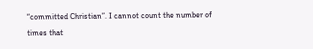“committed Christian”. I cannot count the number of times that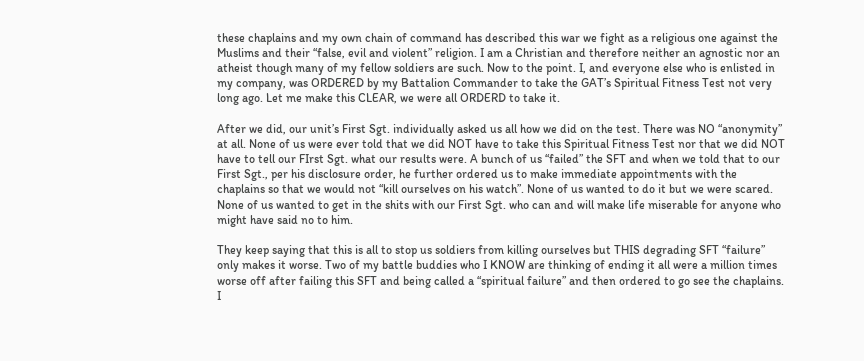these chaplains and my own chain of command has described this war we fight as a religious one against the Muslims and their “false, evil and violent” religion. I am a Christian and therefore neither an agnostic nor an atheist though many of my fellow soldiers are such. Now to the point. I, and everyone else who is enlisted in my company, was ORDERED by my Battalion Commander to take the GAT’s Spiritual Fitness Test not very long ago. Let me make this CLEAR, we were all ORDERD to take it.

After we did, our unit’s First Sgt. individually asked us all how we did on the test. There was NO “anonymity” at all. None of us were ever told that we did NOT have to take this Spiritual Fitness Test nor that we did NOT have to tell our FIrst Sgt. what our results were. A bunch of us “failed” the SFT and when we told that to our First Sgt., per his disclosure order, he further ordered us to make immediate appointments with the chaplains so that we would not “kill ourselves on his watch”. None of us wanted to do it but we were scared. None of us wanted to get in the shits with our First Sgt. who can and will make life miserable for anyone who might have said no to him.

They keep saying that this is all to stop us soldiers from killing ourselves but THIS degrading SFT “failure” only makes it worse. Two of my battle buddies who I KNOW are thinking of ending it all were a million times worse off after failing this SFT and being called a “spiritual failure” and then ordered to go see the chaplains. I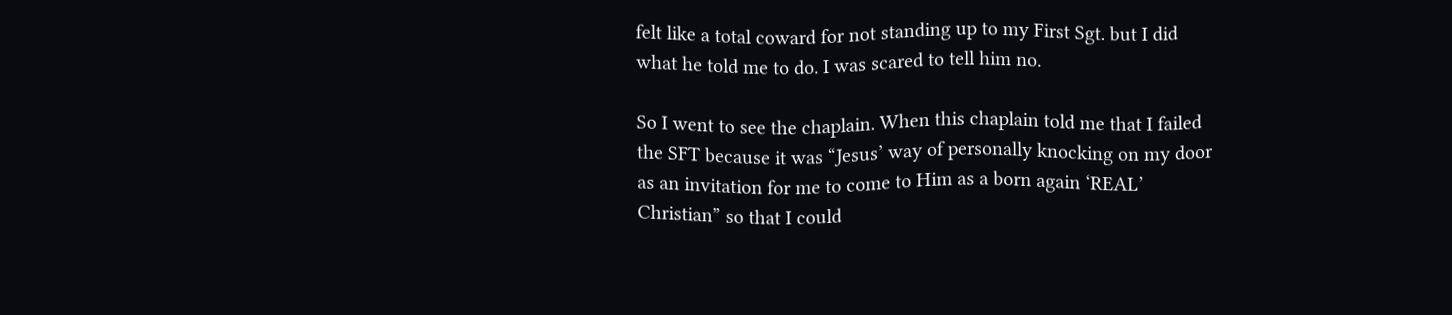felt like a total coward for not standing up to my First Sgt. but I did what he told me to do. I was scared to tell him no.

So I went to see the chaplain. When this chaplain told me that I failed the SFT because it was “Jesus’ way of personally knocking on my door as an invitation for me to come to Him as a born again ‘REAL’ Christian” so that I could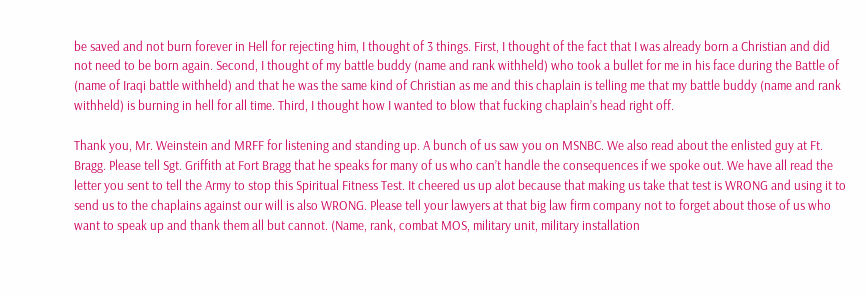be saved and not burn forever in Hell for rejecting him, I thought of 3 things. First, I thought of the fact that I was already born a Christian and did not need to be born again. Second, I thought of my battle buddy (name and rank withheld) who took a bullet for me in his face during the Battle of (name of Iraqi battle withheld) and that he was the same kind of Christian as me and this chaplain is telling me that my battle buddy (name and rank withheld) is burning in hell for all time. Third, I thought how I wanted to blow that fucking chaplain’s head right off.

Thank you, Mr. Weinstein and MRFF for listening and standing up. A bunch of us saw you on MSNBC. We also read about the enlisted guy at Ft. Bragg. Please tell Sgt. Griffith at Fort Bragg that he speaks for many of us who can’t handle the consequences if we spoke out. We have all read the letter you sent to tell the Army to stop this Spiritual Fitness Test. It cheered us up alot because that making us take that test is WRONG and using it to send us to the chaplains against our will is also WRONG. Please tell your lawyers at that big law firm company not to forget about those of us who want to speak up and thank them all but cannot. (Name, rank, combat MOS, military unit, military installation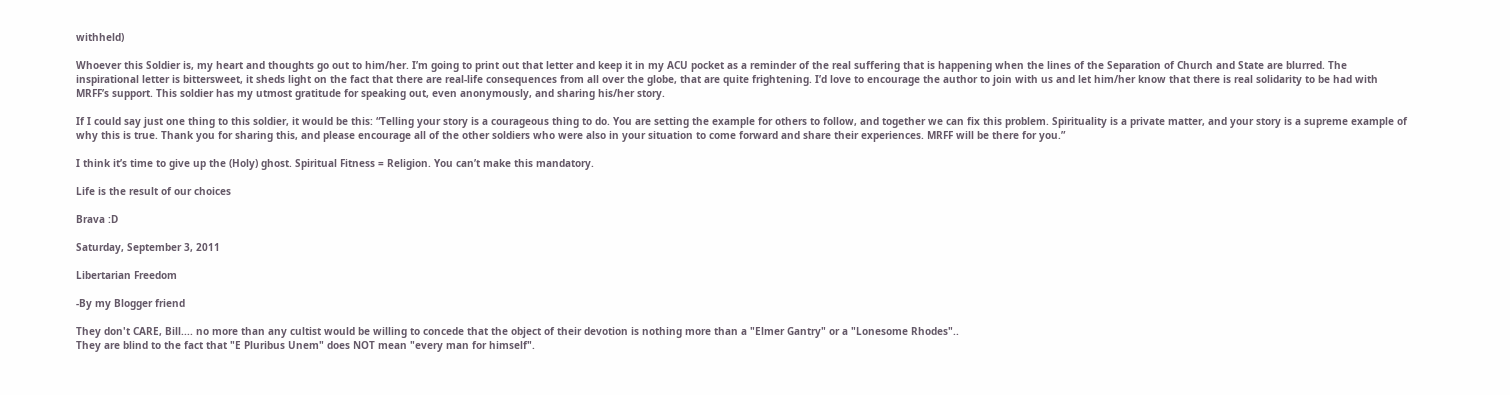withheld)

Whoever this Soldier is, my heart and thoughts go out to him/her. I’m going to print out that letter and keep it in my ACU pocket as a reminder of the real suffering that is happening when the lines of the Separation of Church and State are blurred. The inspirational letter is bittersweet, it sheds light on the fact that there are real-life consequences from all over the globe, that are quite frightening. I’d love to encourage the author to join with us and let him/her know that there is real solidarity to be had with MRFF’s support. This soldier has my utmost gratitude for speaking out, even anonymously, and sharing his/her story.

If I could say just one thing to this soldier, it would be this: “Telling your story is a courageous thing to do. You are setting the example for others to follow, and together we can fix this problem. Spirituality is a private matter, and your story is a supreme example of why this is true. Thank you for sharing this, and please encourage all of the other soldiers who were also in your situation to come forward and share their experiences. MRFF will be there for you.”

I think it’s time to give up the (Holy) ghost. Spiritual Fitness = Religion. You can’t make this mandatory.

Life is the result of our choices

Brava :D

Saturday, September 3, 2011

Libertarian Freedom

-By my Blogger friend

They don't CARE, Bill.... no more than any cultist would be willing to concede that the object of their devotion is nothing more than a "Elmer Gantry" or a "Lonesome Rhodes"..
They are blind to the fact that "E Pluribus Unem" does NOT mean "every man for himself".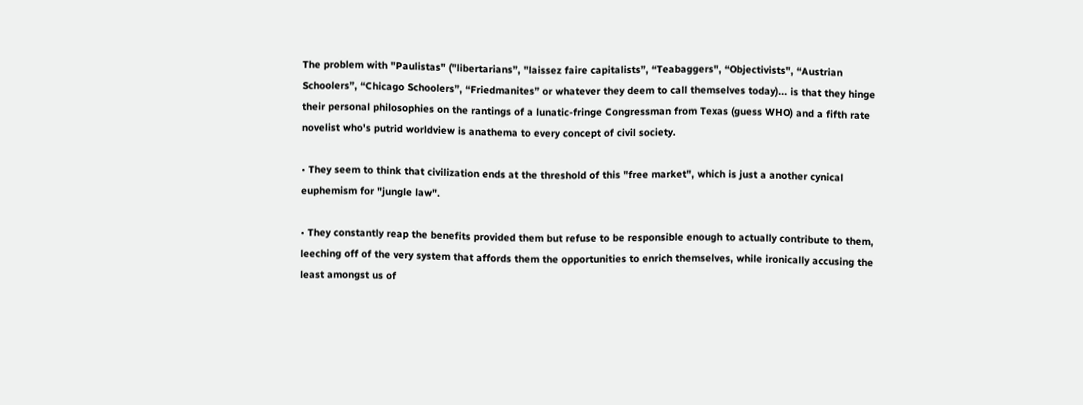The problem with "Paulistas" ("libertarians”, "laissez faire capitalists”, “Teabaggers", “Objectivists", “Austrian Schoolers”, “Chicago Schoolers”, “Friedmanites” or whatever they deem to call themselves today)... is that they hinge their personal philosophies on the rantings of a lunatic-fringe Congressman from Texas (guess WHO) and a fifth rate novelist who's putrid worldview is anathema to every concept of civil society.

• They seem to think that civilization ends at the threshold of this "free market", which is just a another cynical euphemism for "jungle law".

• They constantly reap the benefits provided them but refuse to be responsible enough to actually contribute to them, leeching off of the very system that affords them the opportunities to enrich themselves, while ironically accusing the least amongst us of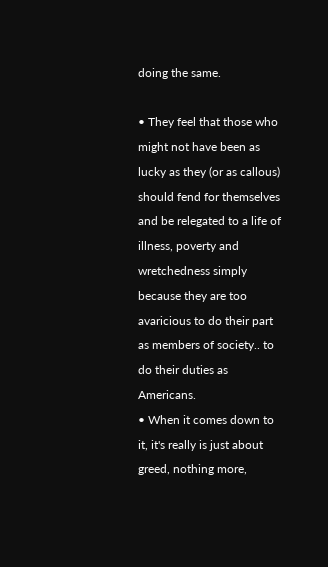doing the same.

• They feel that those who might not have been as lucky as they (or as callous) should fend for themselves and be relegated to a life of illness, poverty and wretchedness simply because they are too avaricious to do their part as members of society.. to do their duties as Americans.
• When it comes down to it, it's really is just about greed, nothing more,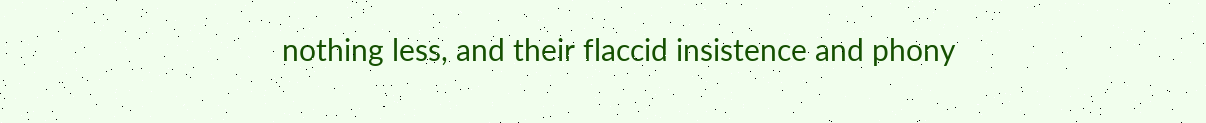nothing less, and their flaccid insistence and phony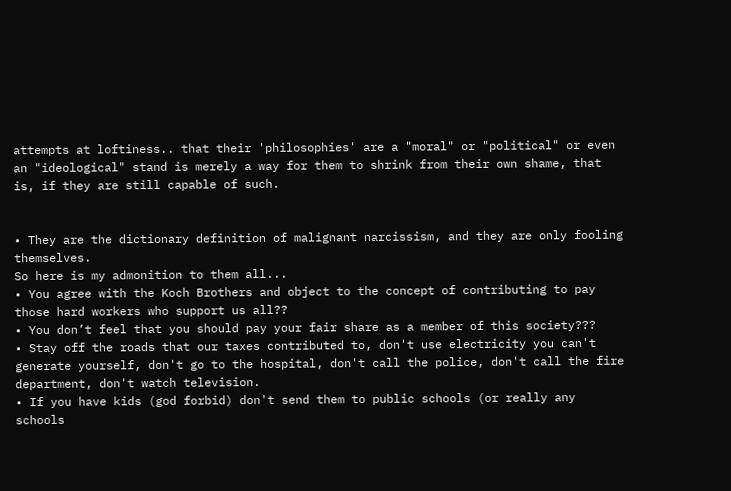attempts at loftiness.. that their 'philosophies' are a "moral" or "political" or even an "ideological" stand is merely a way for them to shrink from their own shame, that is, if they are still capable of such.


• They are the dictionary definition of malignant narcissism, and they are only fooling themselves.
So here is my admonition to them all...
• You agree with the Koch Brothers and object to the concept of contributing to pay those hard workers who support us all??
• You don’t feel that you should pay your fair share as a member of this society???
• Stay off the roads that our taxes contributed to, don't use electricity you can't generate yourself, don't go to the hospital, don't call the police, don't call the fire department, don't watch television.
• If you have kids (god forbid) don't send them to public schools (or really any schools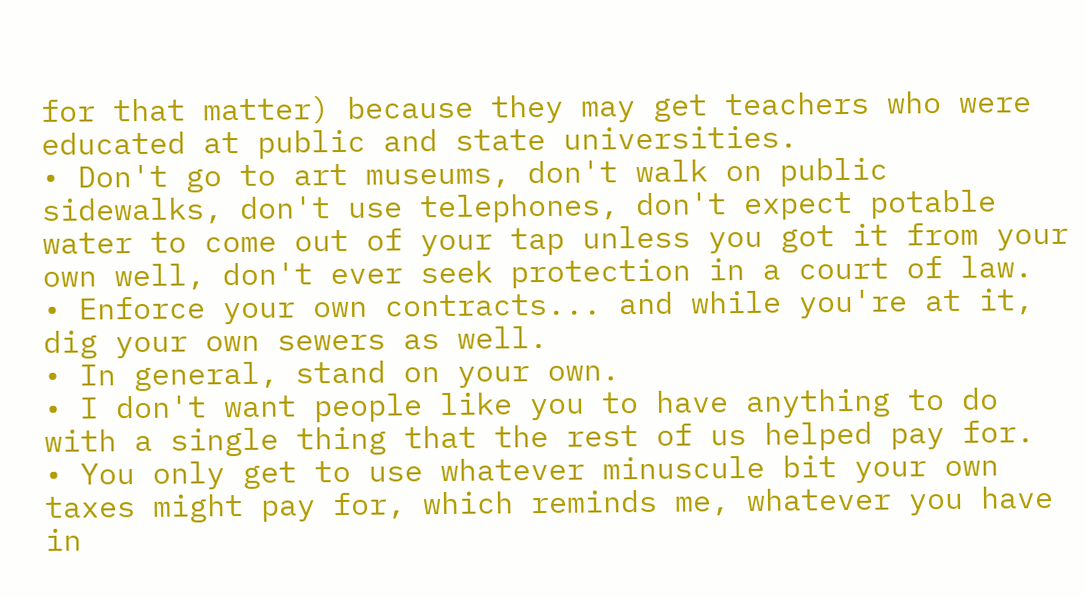for that matter) because they may get teachers who were educated at public and state universities.
• Don't go to art museums, don't walk on public sidewalks, don't use telephones, don't expect potable water to come out of your tap unless you got it from your own well, don't ever seek protection in a court of law.
• Enforce your own contracts... and while you're at it, dig your own sewers as well.
• In general, stand on your own.
• I don't want people like you to have anything to do with a single thing that the rest of us helped pay for.
• You only get to use whatever minuscule bit your own taxes might pay for, which reminds me, whatever you have in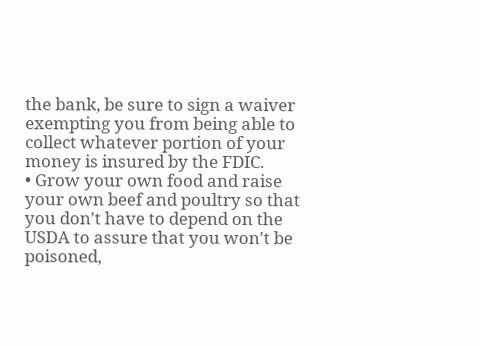the bank, be sure to sign a waiver exempting you from being able to collect whatever portion of your money is insured by the FDIC.
• Grow your own food and raise your own beef and poultry so that you don't have to depend on the USDA to assure that you won't be poisoned,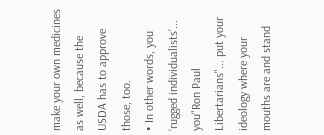make your own medicines as well, because the USDA has to approve those, too.
• In other words, you ‘rugged individualists’... you"Ron Paul Libertarians"... put your ideology where your mouths are and stand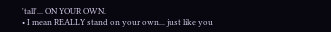'tall'... ON YOUR OWN.
• I mean REALLY stand on your own... just like you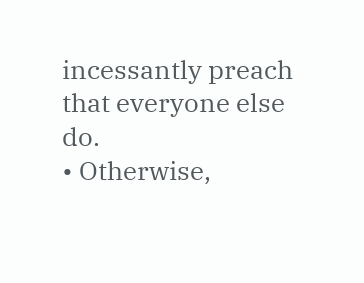incessantly preach that everyone else do.
• Otherwise,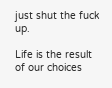just shut the fuck up.

Life is the result of our choices